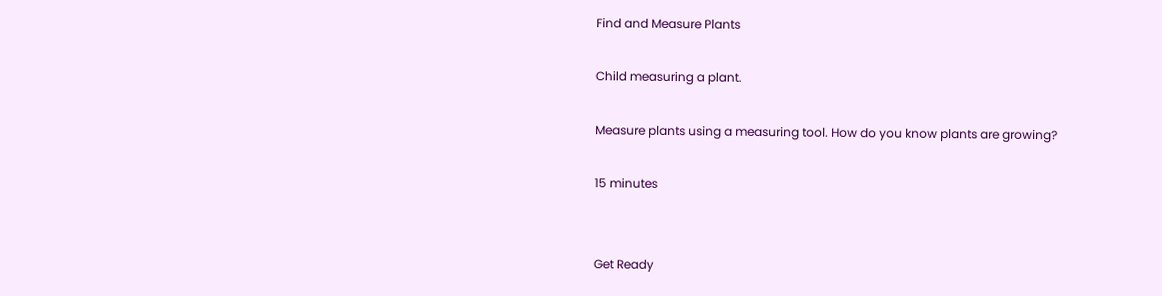Find and Measure Plants

Child measuring a plant.

Measure plants using a measuring tool. How do you know plants are growing?

15 minutes


Get Ready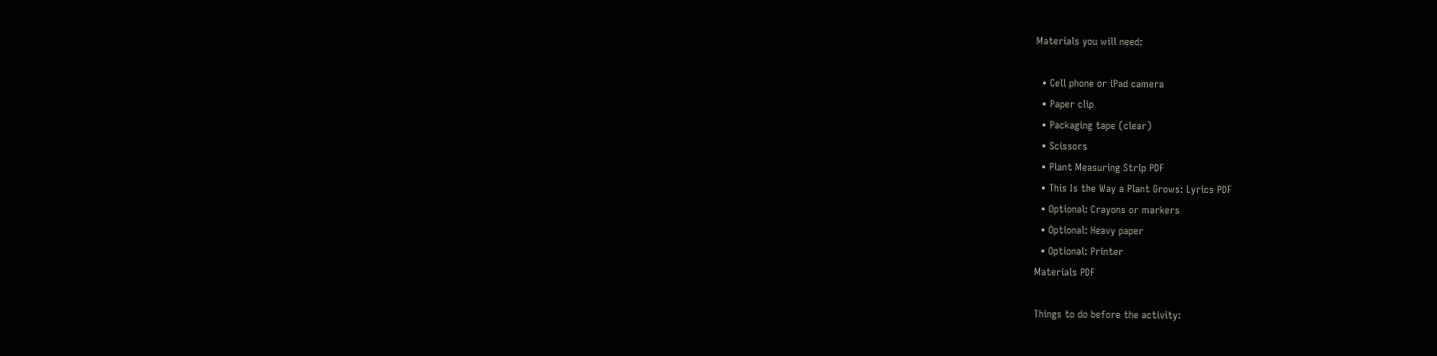Materials you will need:

  • Cell phone or iPad camera
  • Paper clip
  • Packaging tape (clear)
  • Scissors
  • Plant Measuring Strip PDF
  • This Is the Way a Plant Grows: Lyrics PDF
  • Optional: Crayons or markers
  • Optional: Heavy paper
  • Optional: Printer
Materials PDF

Things to do before the activity: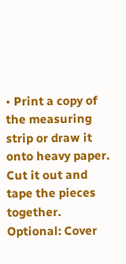• Print a copy of the measuring strip or draw it onto heavy paper. Cut it out and tape the pieces together. Optional: Cover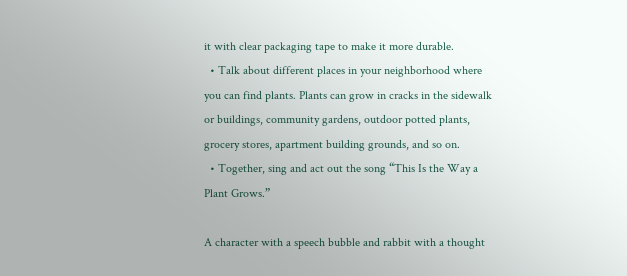it with clear packaging tape to make it more durable.
  • Talk about different places in your neighborhood where you can find plants. Plants can grow in cracks in the sidewalk or buildings, community gardens, outdoor potted plants, grocery stores, apartment building grounds, and so on.
  • Together, sing and act out the song “This Is the Way a Plant Grows.”

A character with a speech bubble and rabbit with a thought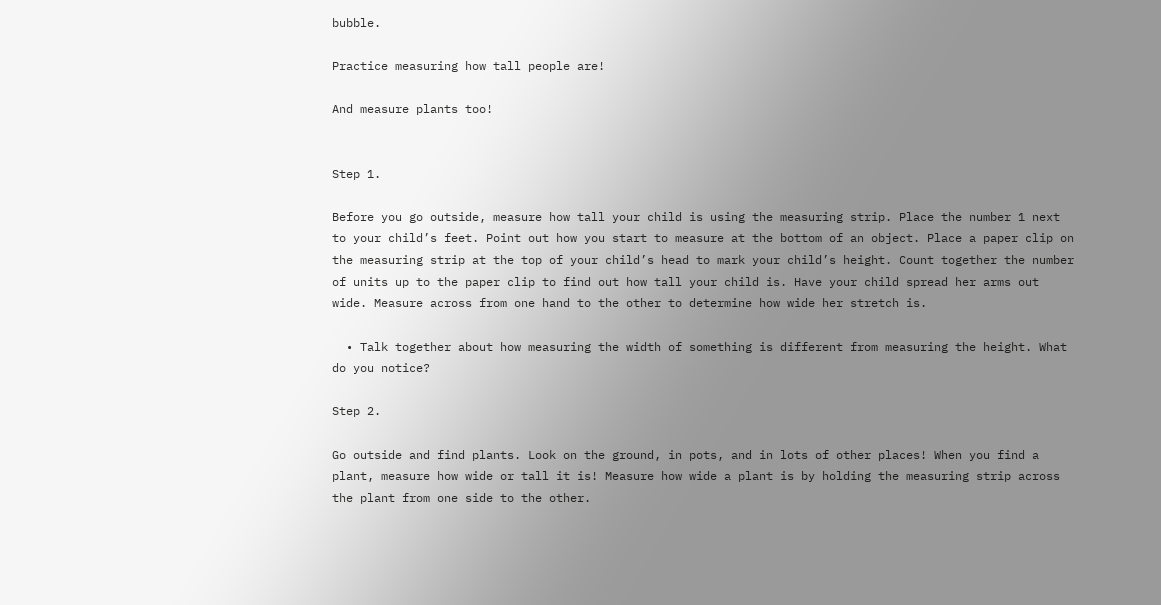bubble.

Practice measuring how tall people are!

And measure plants too!


Step 1.

Before you go outside, measure how tall your child is using the measuring strip. Place the number 1 next to your child’s feet. Point out how you start to measure at the bottom of an object. Place a paper clip on the measuring strip at the top of your child’s head to mark your child’s height. Count together the number of units up to the paper clip to find out how tall your child is. Have your child spread her arms out wide. Measure across from one hand to the other to determine how wide her stretch is.

  • Talk together about how measuring the width of something is different from measuring the height. What do you notice?

Step 2.

Go outside and find plants. Look on the ground, in pots, and in lots of other places! When you find a plant, measure how wide or tall it is! Measure how wide a plant is by holding the measuring strip across the plant from one side to the other.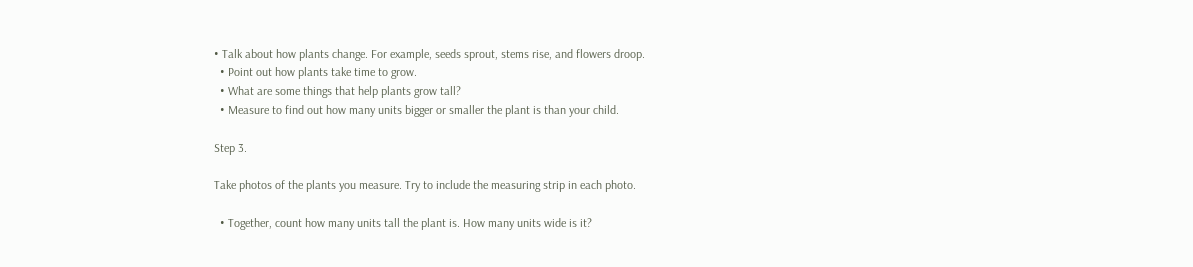• Talk about how plants change. For example, seeds sprout, stems rise, and flowers droop.
  • Point out how plants take time to grow.
  • What are some things that help plants grow tall?
  • Measure to find out how many units bigger or smaller the plant is than your child.

Step 3.

Take photos of the plants you measure. Try to include the measuring strip in each photo.

  • Together, count how many units tall the plant is. How many units wide is it?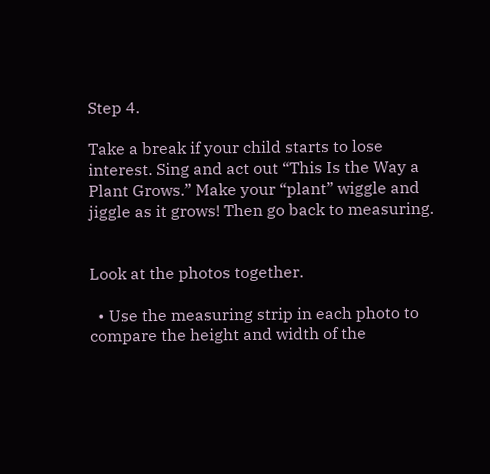Step 4.

Take a break if your child starts to lose interest. Sing and act out “This Is the Way a Plant Grows.” Make your “plant” wiggle and jiggle as it grows! Then go back to measuring.


Look at the photos together.

  • Use the measuring strip in each photo to compare the height and width of the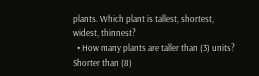plants. Which plant is tallest, shortest, widest, thinnest?
  • How many plants are taller than (3) units? Shorter than (8)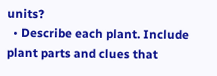units?
  • Describe each plant. Include plant parts and clues that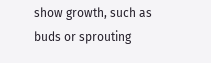show growth, such as buds or sprouting